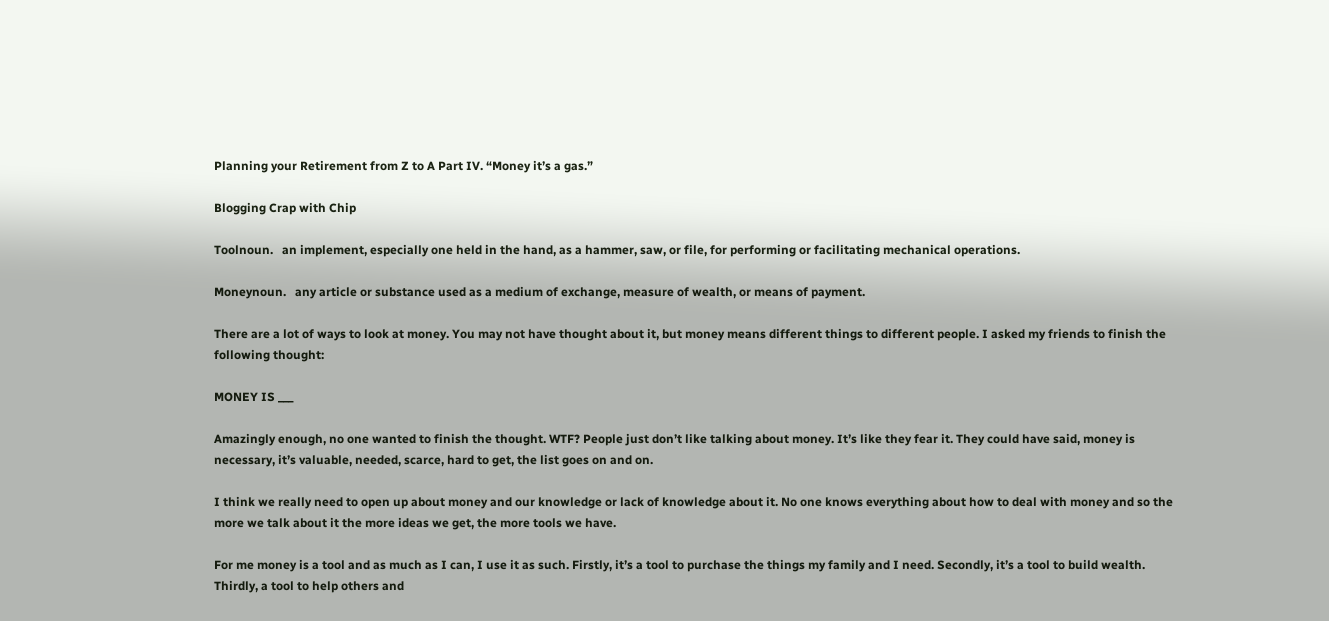Planning your Retirement from Z to A Part IV. “Money it’s a gas.”

Blogging Crap with Chip

Toolnoun.   an implement, especially one held in the hand, as a hammer, saw, or file, for performing or facilitating mechanical operations.

Moneynoun.   any article or substance used as a medium of exchange, measure of wealth, or means of payment.

There are a lot of ways to look at money. You may not have thought about it, but money means different things to different people. I asked my friends to finish the following thought:

MONEY IS ___

Amazingly enough, no one wanted to finish the thought. WTF? People just don’t like talking about money. It’s like they fear it. They could have said, money is necessary, it’s valuable, needed, scarce, hard to get, the list goes on and on.

I think we really need to open up about money and our knowledge or lack of knowledge about it. No one knows everything about how to deal with money and so the more we talk about it the more ideas we get, the more tools we have.

For me money is a tool and as much as I can, I use it as such. Firstly, it’s a tool to purchase the things my family and I need. Secondly, it’s a tool to build wealth. Thirdly, a tool to help others and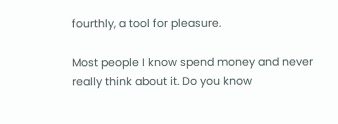fourthly, a tool for pleasure.

Most people I know spend money and never really think about it. Do you know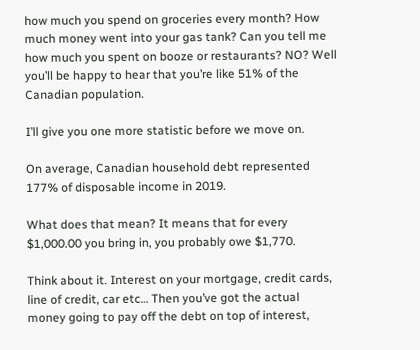how much you spend on groceries every month? How much money went into your gas tank? Can you tell me how much you spent on booze or restaurants? NO? Well you’ll be happy to hear that you’re like 51% of the Canadian population.

I’ll give you one more statistic before we move on.

On average, Canadian household debt represented 177% of disposable income in 2019.

What does that mean? It means that for every $1,000.00 you bring in, you probably owe $1,770.

Think about it. Interest on your mortgage, credit cards, line of credit, car etc… Then you’ve got the actual money going to pay off the debt on top of interest,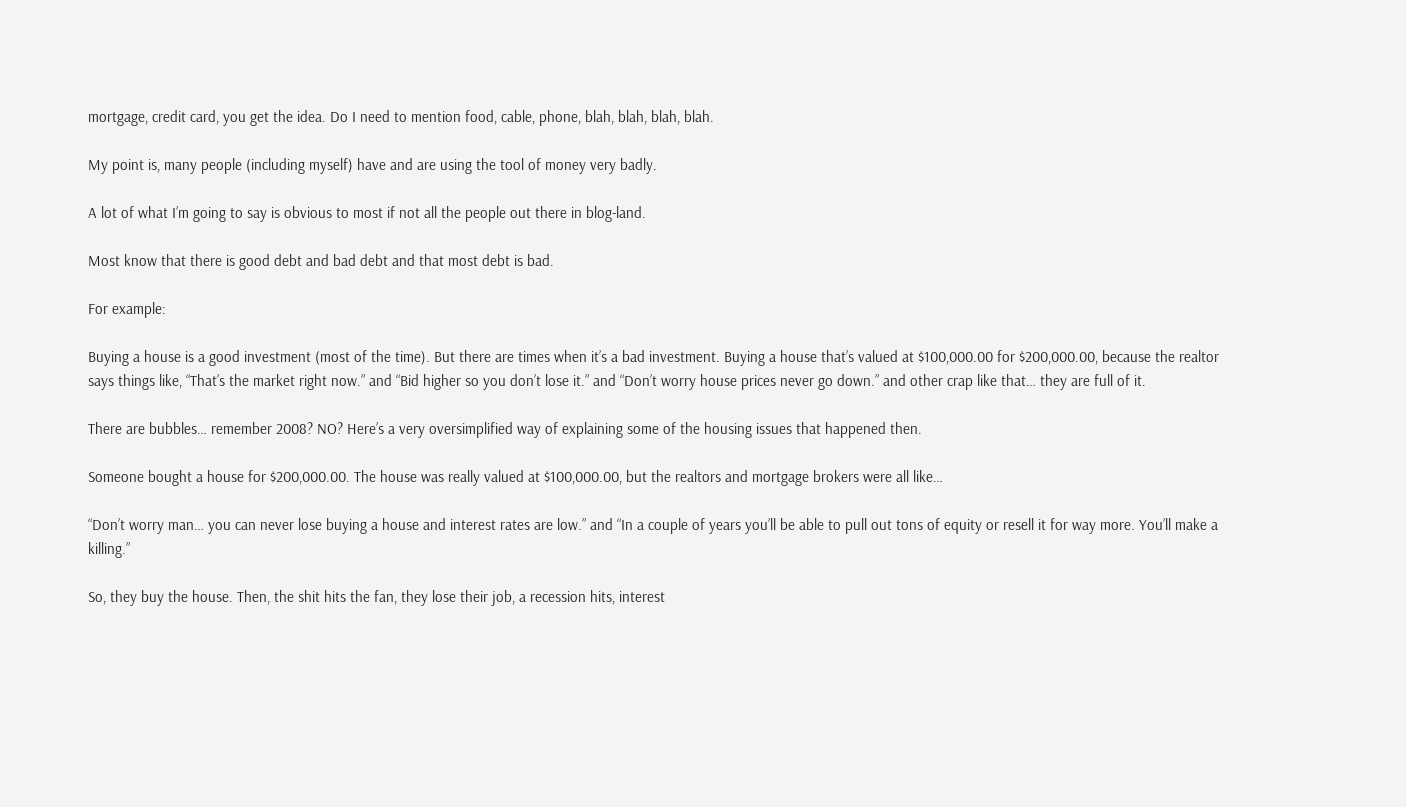mortgage, credit card, you get the idea. Do I need to mention food, cable, phone, blah, blah, blah, blah.

My point is, many people (including myself) have and are using the tool of money very badly.

A lot of what I’m going to say is obvious to most if not all the people out there in blog-land.

Most know that there is good debt and bad debt and that most debt is bad.

For example:

Buying a house is a good investment (most of the time). But there are times when it’s a bad investment. Buying a house that’s valued at $100,000.00 for $200,000.00, because the realtor says things like, “That’s the market right now.” and “Bid higher so you don’t lose it.” and “Don’t worry house prices never go down.” and other crap like that… they are full of it.

There are bubbles… remember 2008? NO? Here’s a very oversimplified way of explaining some of the housing issues that happened then.

Someone bought a house for $200,000.00. The house was really valued at $100,000.00, but the realtors and mortgage brokers were all like…

“Don’t worry man… you can never lose buying a house and interest rates are low.” and “In a couple of years you’ll be able to pull out tons of equity or resell it for way more. You’ll make a killing.”

So, they buy the house. Then, the shit hits the fan, they lose their job, a recession hits, interest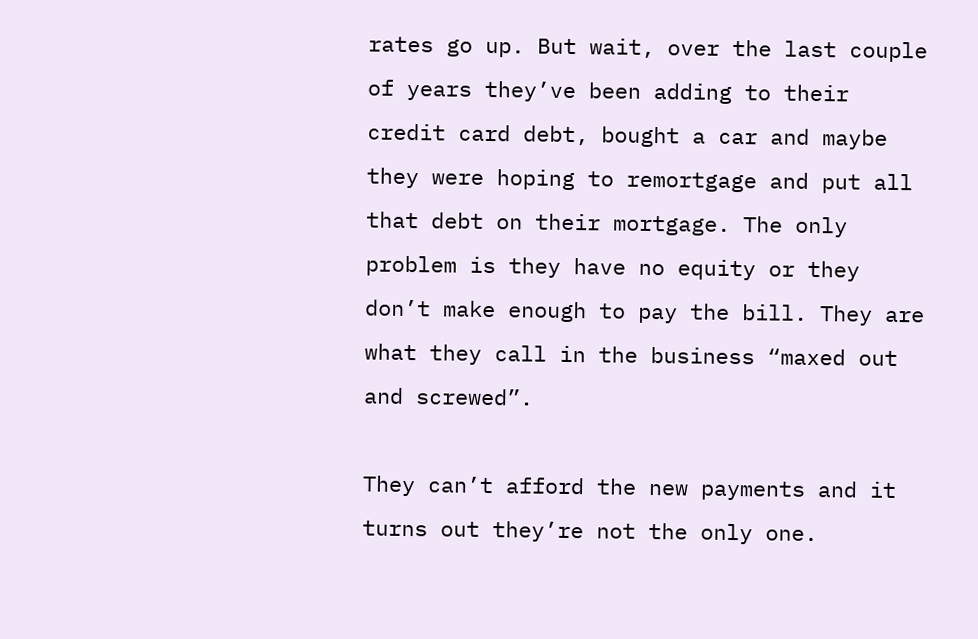rates go up. But wait, over the last couple of years they’ve been adding to their credit card debt, bought a car and maybe they were hoping to remortgage and put all that debt on their mortgage. The only problem is they have no equity or they don’t make enough to pay the bill. They are what they call in the business “maxed out and screwed”.

They can’t afford the new payments and it turns out they’re not the only one.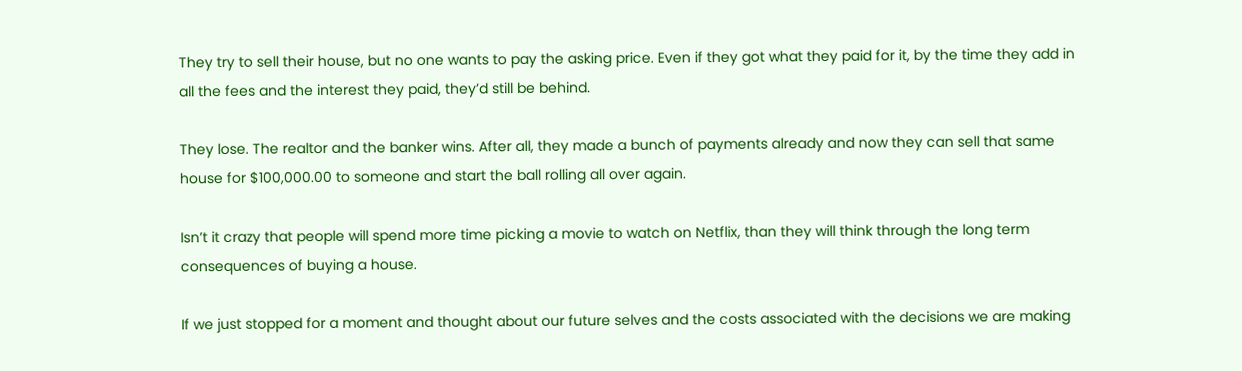They try to sell their house, but no one wants to pay the asking price. Even if they got what they paid for it, by the time they add in all the fees and the interest they paid, they’d still be behind.

They lose. The realtor and the banker wins. After all, they made a bunch of payments already and now they can sell that same house for $100,000.00 to someone and start the ball rolling all over again.

Isn’t it crazy that people will spend more time picking a movie to watch on Netflix, than they will think through the long term consequences of buying a house.

If we just stopped for a moment and thought about our future selves and the costs associated with the decisions we are making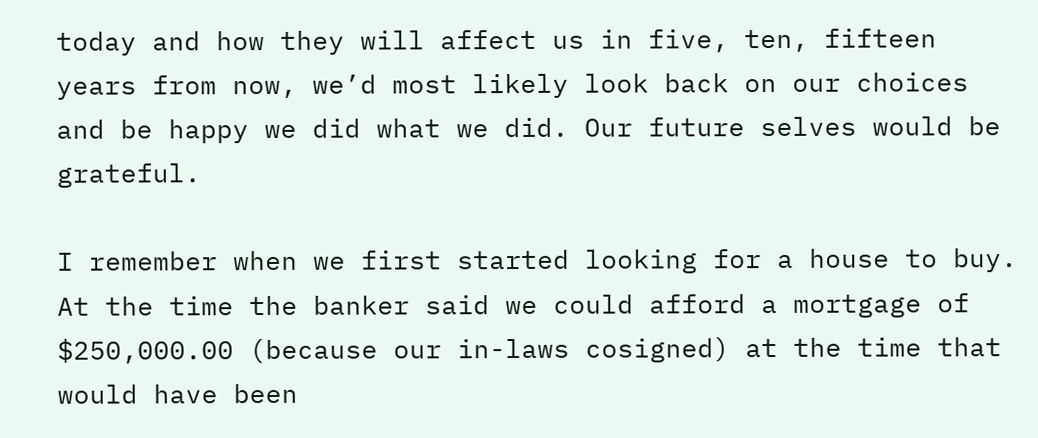today and how they will affect us in five, ten, fifteen years from now, we’d most likely look back on our choices and be happy we did what we did. Our future selves would be grateful.

I remember when we first started looking for a house to buy. At the time the banker said we could afford a mortgage of $250,000.00 (because our in-laws cosigned) at the time that would have been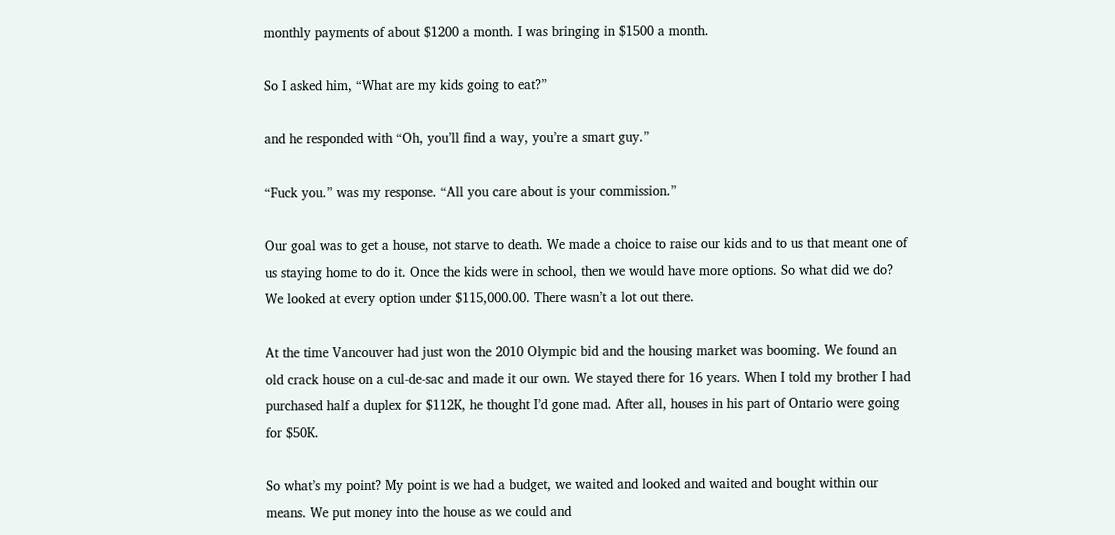monthly payments of about $1200 a month. I was bringing in $1500 a month.

So I asked him, “What are my kids going to eat?”

and he responded with “Oh, you’ll find a way, you’re a smart guy.”

“Fuck you.” was my response. “All you care about is your commission.”

Our goal was to get a house, not starve to death. We made a choice to raise our kids and to us that meant one of us staying home to do it. Once the kids were in school, then we would have more options. So what did we do? We looked at every option under $115,000.00. There wasn’t a lot out there.

At the time Vancouver had just won the 2010 Olympic bid and the housing market was booming. We found an old crack house on a cul-de-sac and made it our own. We stayed there for 16 years. When I told my brother I had purchased half a duplex for $112K, he thought I’d gone mad. After all, houses in his part of Ontario were going for $50K.

So what’s my point? My point is we had a budget, we waited and looked and waited and bought within our means. We put money into the house as we could and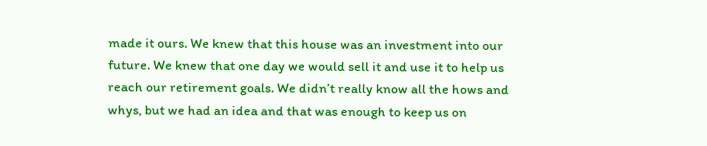made it ours. We knew that this house was an investment into our future. We knew that one day we would sell it and use it to help us reach our retirement goals. We didn’t really know all the hows and whys, but we had an idea and that was enough to keep us on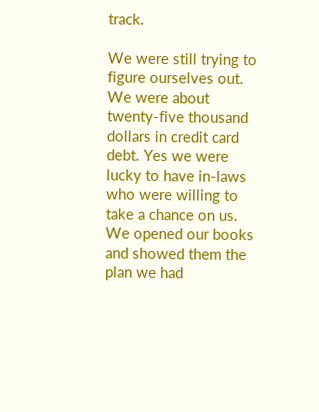track.

We were still trying to figure ourselves out. We were about twenty-five thousand dollars in credit card debt. Yes we were lucky to have in-laws who were willing to take a chance on us. We opened our books and showed them the plan we had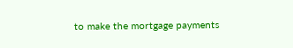to make the mortgage payments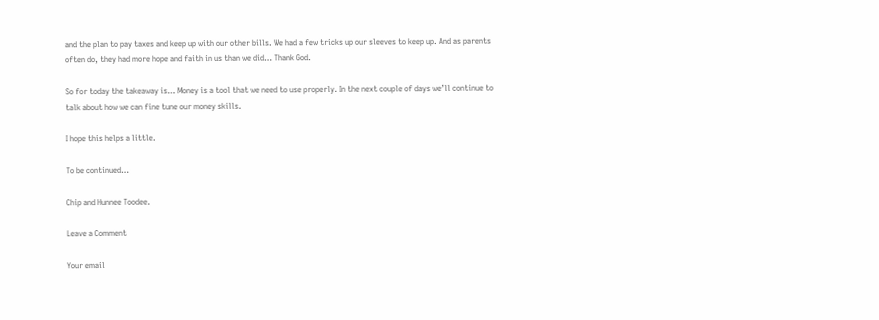and the plan to pay taxes and keep up with our other bills. We had a few tricks up our sleeves to keep up. And as parents often do, they had more hope and faith in us than we did… Thank God.

So for today the takeaway is… Money is a tool that we need to use properly. In the next couple of days we’ll continue to talk about how we can fine tune our money skills.

I hope this helps a little.

To be continued…

Chip and Hunnee Toodee.

Leave a Comment

Your email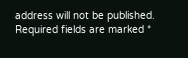address will not be published. Required fields are marked *